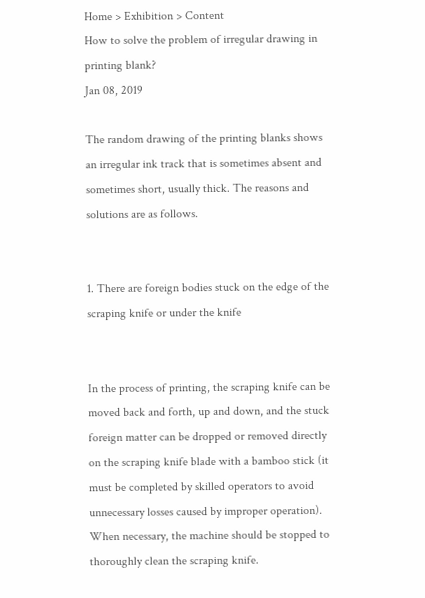Home > Exhibition > Content
How to solve the problem of irregular drawing in printing blank?
Jan 08, 2019

The random drawing of the printing blanks shows an irregular ink track that is sometimes absent and sometimes short, usually thick. The reasons and solutions are as follows.


1. There are foreign bodies stuck on the edge of the scraping knife or under the knife


In the process of printing, the scraping knife can be moved back and forth, up and down, and the stuck foreign matter can be dropped or removed directly on the scraping knife blade with a bamboo stick (it must be completed by skilled operators to avoid unnecessary losses caused by improper operation). When necessary, the machine should be stopped to thoroughly clean the scraping knife.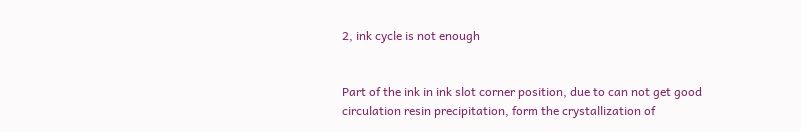2, ink cycle is not enough


Part of the ink in ink slot corner position, due to can not get good circulation resin precipitation, form the crystallization of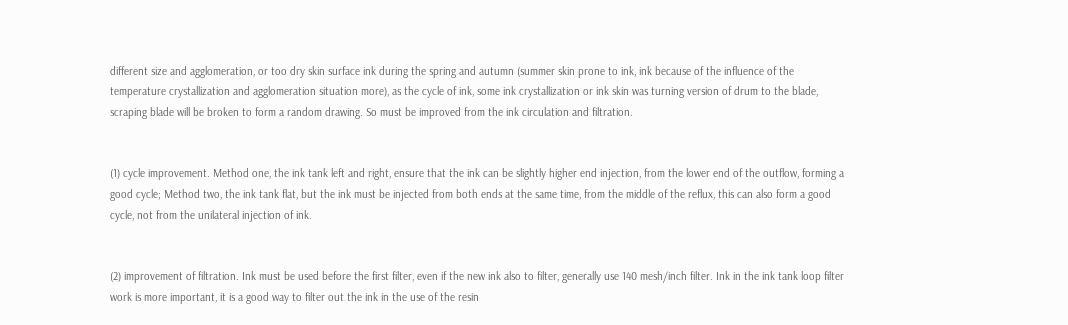different size and agglomeration, or too dry skin surface ink during the spring and autumn (summer skin prone to ink, ink because of the influence of the temperature crystallization and agglomeration situation more), as the cycle of ink, some ink crystallization or ink skin was turning version of drum to the blade, scraping blade will be broken to form a random drawing. So must be improved from the ink circulation and filtration.


(1) cycle improvement. Method one, the ink tank left and right, ensure that the ink can be slightly higher end injection, from the lower end of the outflow, forming a good cycle; Method two, the ink tank flat, but the ink must be injected from both ends at the same time, from the middle of the reflux, this can also form a good cycle, not from the unilateral injection of ink.


(2) improvement of filtration. Ink must be used before the first filter, even if the new ink also to filter, generally use 140 mesh/inch filter. Ink in the ink tank loop filter work is more important, it is a good way to filter out the ink in the use of the resin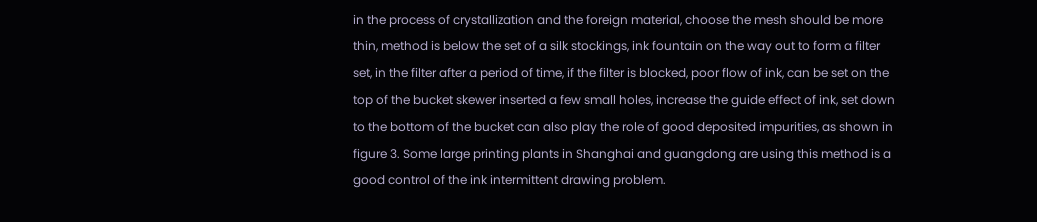in the process of crystallization and the foreign material, choose the mesh should be more thin, method is below the set of a silk stockings, ink fountain on the way out to form a filter set, in the filter after a period of time, if the filter is blocked, poor flow of ink, can be set on the top of the bucket skewer inserted a few small holes, increase the guide effect of ink, set down to the bottom of the bucket can also play the role of good deposited impurities, as shown in figure 3. Some large printing plants in Shanghai and guangdong are using this method is a good control of the ink intermittent drawing problem.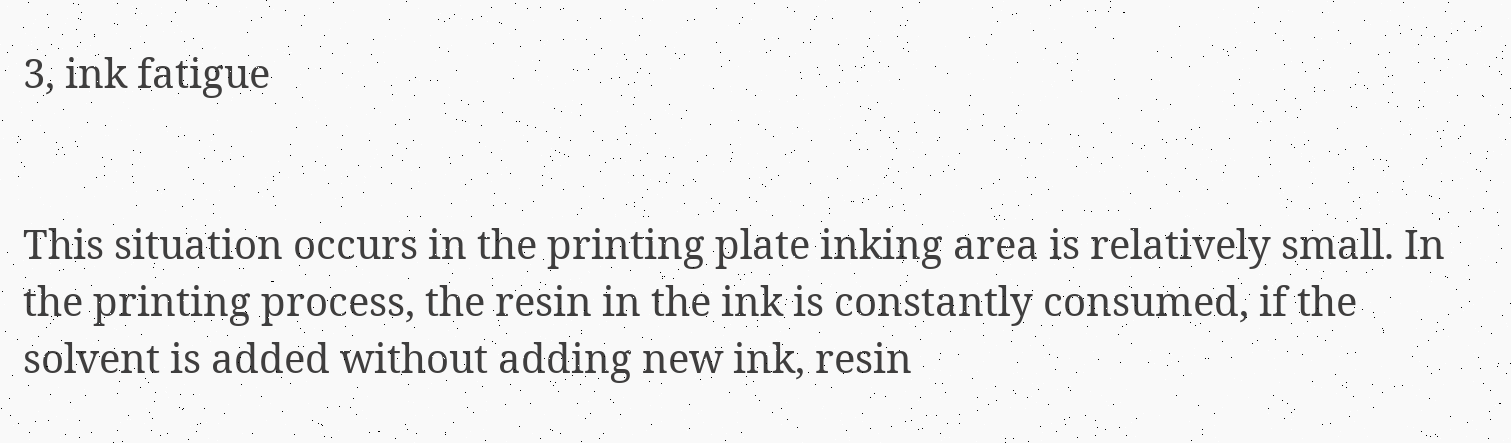3, ink fatigue


This situation occurs in the printing plate inking area is relatively small. In the printing process, the resin in the ink is constantly consumed, if the solvent is added without adding new ink, resin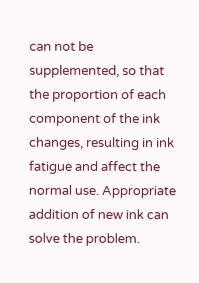can not be supplemented, so that the proportion of each component of the ink changes, resulting in ink fatigue and affect the normal use. Appropriate addition of new ink can solve the problem.